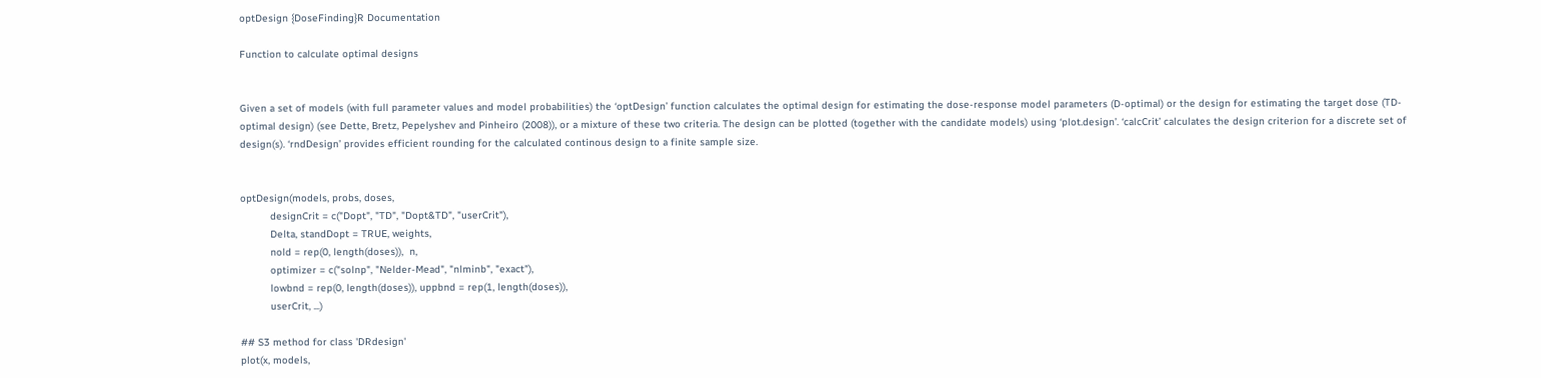optDesign {DoseFinding}R Documentation

Function to calculate optimal designs


Given a set of models (with full parameter values and model probabilities) the ‘optDesign’ function calculates the optimal design for estimating the dose-response model parameters (D-optimal) or the design for estimating the target dose (TD-optimal design) (see Dette, Bretz, Pepelyshev and Pinheiro (2008)), or a mixture of these two criteria. The design can be plotted (together with the candidate models) using ‘plot.design’. ‘calcCrit’ calculates the design criterion for a discrete set of design(s). ‘rndDesign’ provides efficient rounding for the calculated continous design to a finite sample size.


optDesign(models, probs, doses,
          designCrit = c("Dopt", "TD", "Dopt&TD", "userCrit"),
          Delta, standDopt = TRUE, weights,
          nold = rep(0, length(doses)),  n,
          optimizer = c("solnp", "Nelder-Mead", "nlminb", "exact"),
          lowbnd = rep(0, length(doses)), uppbnd = rep(1, length(doses)),
          userCrit, ...)

## S3 method for class 'DRdesign'
plot(x, models,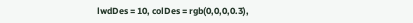lwdDes = 10, colDes = rgb(0,0,0,0.3),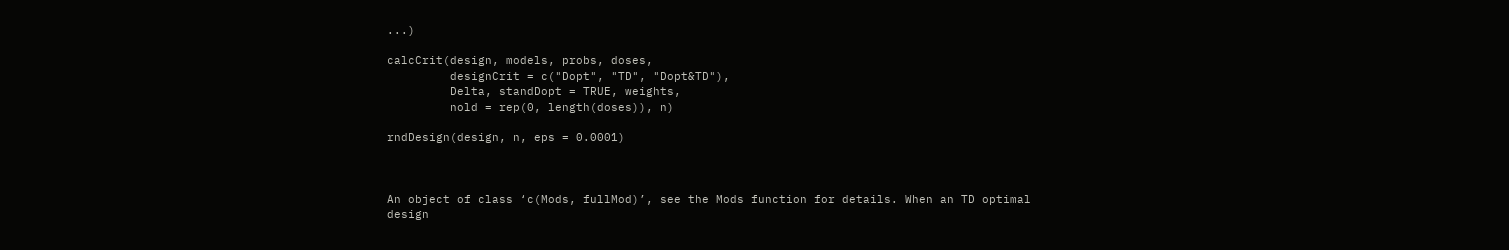...)

calcCrit(design, models, probs, doses,
         designCrit = c("Dopt", "TD", "Dopt&TD"),
         Delta, standDopt = TRUE, weights,
         nold = rep(0, length(doses)), n)

rndDesign(design, n, eps = 0.0001)



An object of class ‘c(Mods, fullMod)’, see the Mods function for details. When an TD optimal design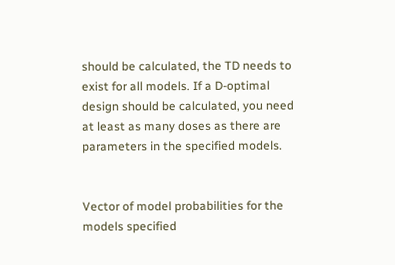should be calculated, the TD needs to exist for all models. If a D-optimal design should be calculated, you need at least as many doses as there are parameters in the specified models.


Vector of model probabilities for the models specified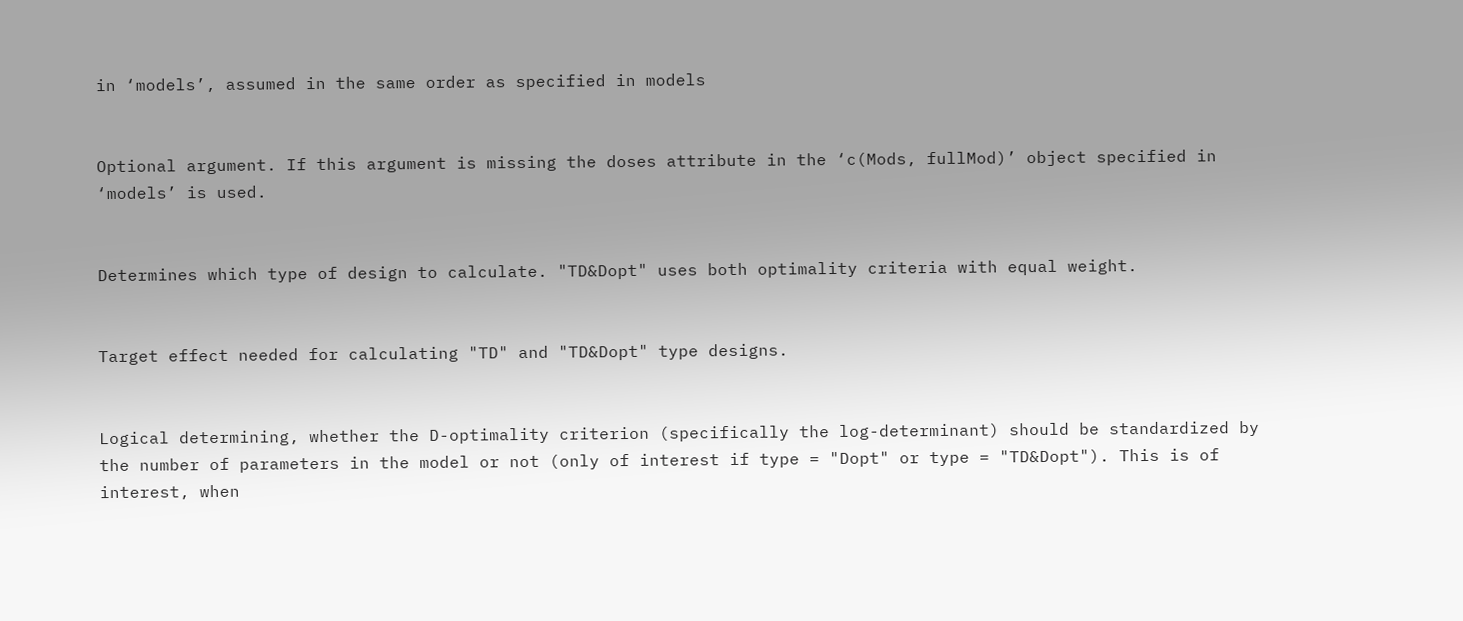in ‘models’, assumed in the same order as specified in models


Optional argument. If this argument is missing the doses attribute in the ‘c(Mods, fullMod)’ object specified in ‘models’ is used.


Determines which type of design to calculate. "TD&Dopt" uses both optimality criteria with equal weight.


Target effect needed for calculating "TD" and "TD&Dopt" type designs.


Logical determining, whether the D-optimality criterion (specifically the log-determinant) should be standardized by the number of parameters in the model or not (only of interest if type = "Dopt" or type = "TD&Dopt"). This is of interest, when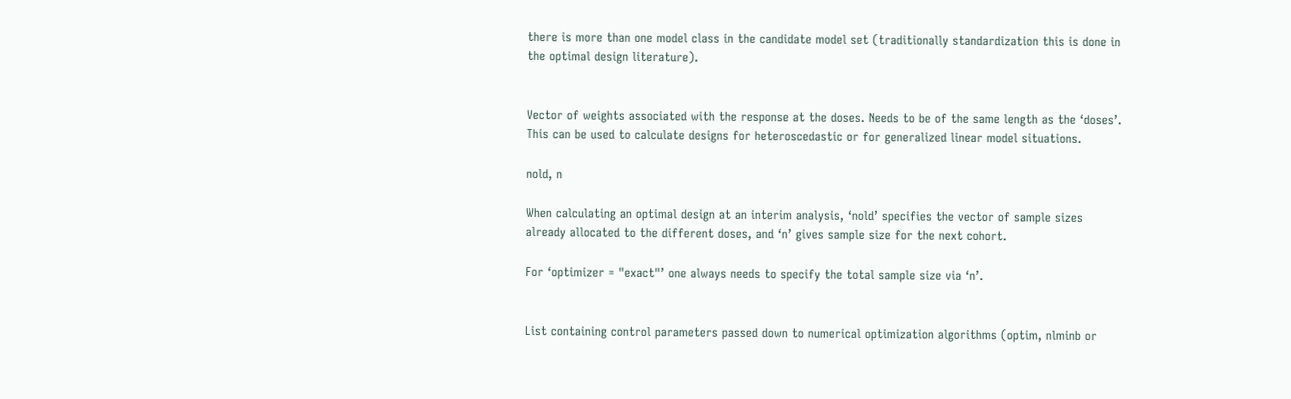there is more than one model class in the candidate model set (traditionally standardization this is done in the optimal design literature).


Vector of weights associated with the response at the doses. Needs to be of the same length as the ‘doses’. This can be used to calculate designs for heteroscedastic or for generalized linear model situations.

nold, n

When calculating an optimal design at an interim analysis, ‘nold’ specifies the vector of sample sizes already allocated to the different doses, and ‘n’ gives sample size for the next cohort.

For ‘optimizer = "exact"’ one always needs to specify the total sample size via ‘n’.


List containing control parameters passed down to numerical optimization algorithms (optim, nlminb or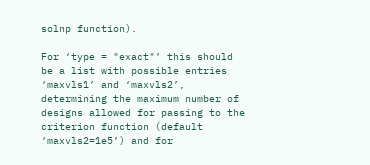solnp function).

For ‘type = "exact"’ this should be a list with possible entries ‘maxvls1’ and ‘maxvls2’, determining the maximum number of designs allowed for passing to the criterion function (default ‘maxvls2=1e5’) and for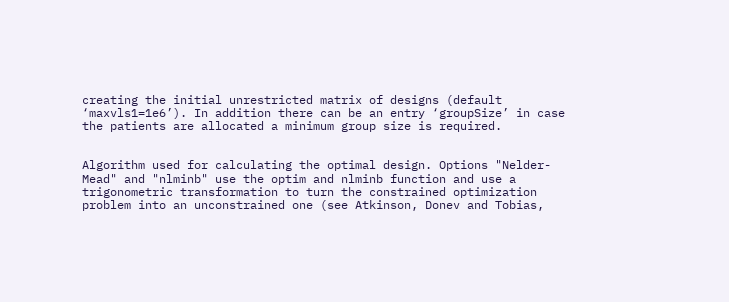creating the initial unrestricted matrix of designs (default ‘maxvls1=1e6’). In addition there can be an entry ‘groupSize’ in case the patients are allocated a minimum group size is required.


Algorithm used for calculating the optimal design. Options "Nelder-Mead" and "nlminb" use the optim and nlminb function and use a trigonometric transformation to turn the constrained optimization problem into an unconstrained one (see Atkinson, Donev and Tobias,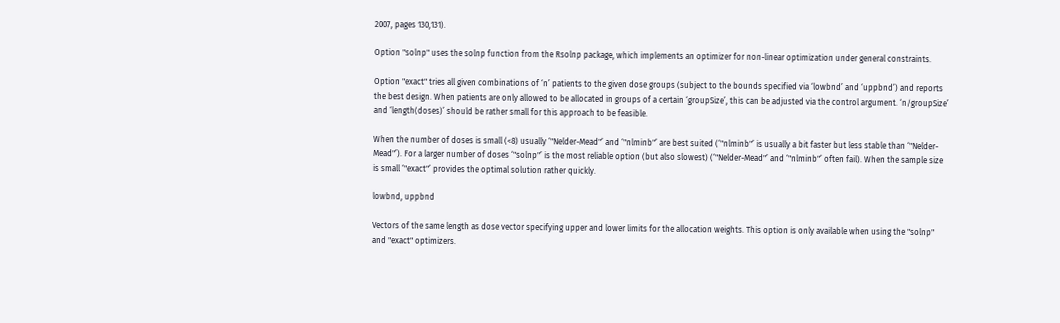2007, pages 130,131).

Option "solnp" uses the solnp function from the Rsolnp package, which implements an optimizer for non-linear optimization under general constraints.

Option "exact" tries all given combinations of ‘n’ patients to the given dose groups (subject to the bounds specified via ‘lowbnd’ and ‘uppbnd’) and reports the best design. When patients are only allowed to be allocated in groups of a certain ‘groupSize’, this can be adjusted via the control argument. ‘n/groupSize’ and ‘length(doses)’ should be rather small for this approach to be feasible.

When the number of doses is small (<8) usually ‘"Nelder-Mead"’ and ‘"nlminb"’ are best suited (‘"nlminb"’ is usually a bit faster but less stable than ‘"Nelder-Mead"’). For a larger number of doses ‘"solnp"’ is the most reliable option (but also slowest) (‘"Nelder-Mead"’ and ‘"nlminb"’ often fail). When the sample size is small ‘"exact"’ provides the optimal solution rather quickly.

lowbnd, uppbnd

Vectors of the same length as dose vector specifying upper and lower limits for the allocation weights. This option is only available when using the "solnp" and "exact" optimizers.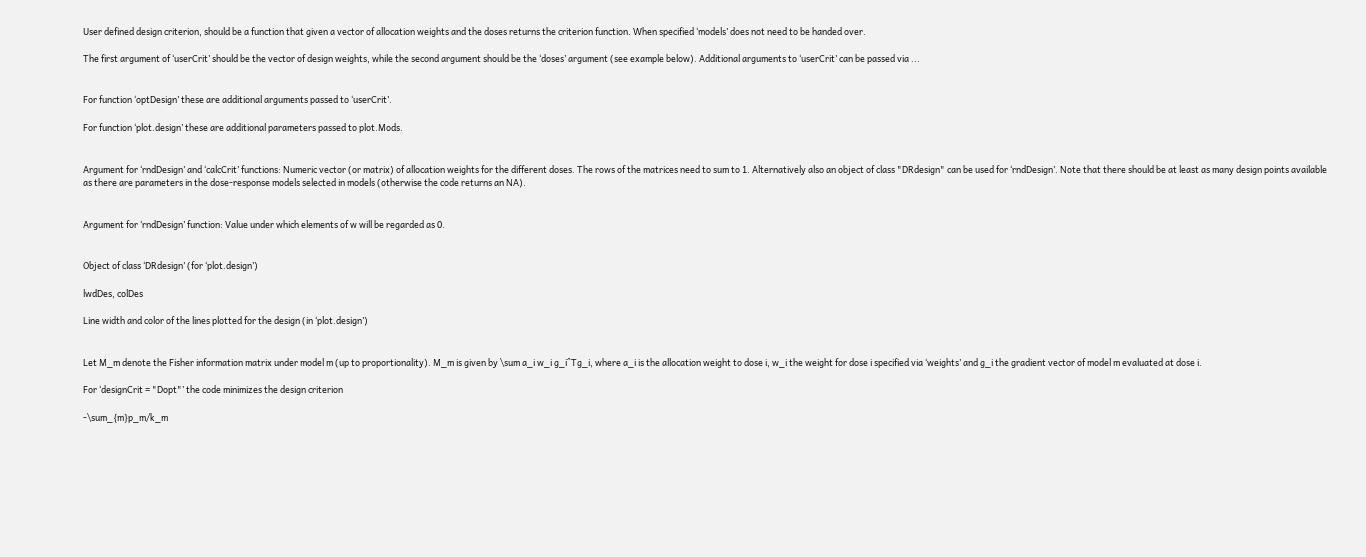User defined design criterion, should be a function that given a vector of allocation weights and the doses returns the criterion function. When specified ‘models’ does not need to be handed over.

The first argument of ‘userCrit’ should be the vector of design weights, while the second argument should be the ‘doses’ argument (see example below). Additional arguments to ‘userCrit’ can be passed via ...


For function ‘optDesign’ these are additional arguments passed to ‘userCrit’.

For function ‘plot.design’ these are additional parameters passed to plot.Mods.


Argument for ‘rndDesign’ and ‘calcCrit’ functions: Numeric vector (or matrix) of allocation weights for the different doses. The rows of the matrices need to sum to 1. Alternatively also an object of class "DRdesign" can be used for ‘rndDesign’. Note that there should be at least as many design points available as there are parameters in the dose-response models selected in models (otherwise the code returns an NA).


Argument for ‘rndDesign’ function: Value under which elements of w will be regarded as 0.


Object of class ‘DRdesign’ (for ‘plot.design’)

lwdDes, colDes

Line width and color of the lines plotted for the design (in ‘plot.design’)


Let M_m denote the Fisher information matrix under model m (up to proportionality). M_m is given by \sum a_i w_i g_i^Tg_i, where a_i is the allocation weight to dose i, w_i the weight for dose i specified via ‘weights’ and g_i the gradient vector of model m evaluated at dose i.

For ‘designCrit = "Dopt"’ the code minimizes the design criterion

-\sum_{m}p_m/k_m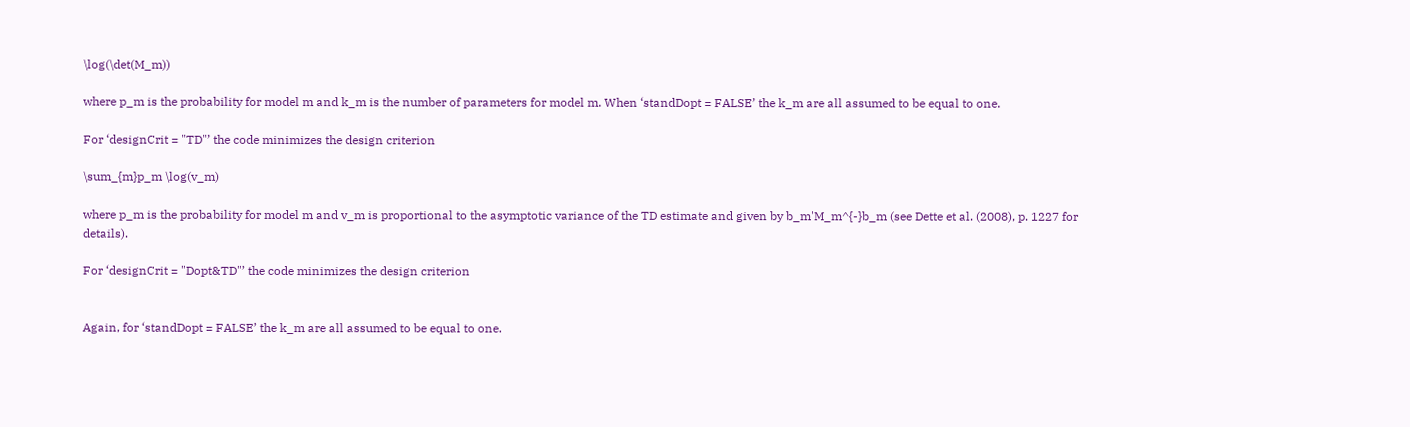\log(\det(M_m))

where p_m is the probability for model m and k_m is the number of parameters for model m. When ‘standDopt = FALSE’ the k_m are all assumed to be equal to one.

For ‘designCrit = "TD"’ the code minimizes the design criterion

\sum_{m}p_m \log(v_m)

where p_m is the probability for model m and v_m is proportional to the asymptotic variance of the TD estimate and given by b_m'M_m^{-}b_m (see Dette et al. (2008), p. 1227 for details).

For ‘designCrit = "Dopt&TD"’ the code minimizes the design criterion


Again, for ‘standDopt = FALSE’ the k_m are all assumed to be equal to one.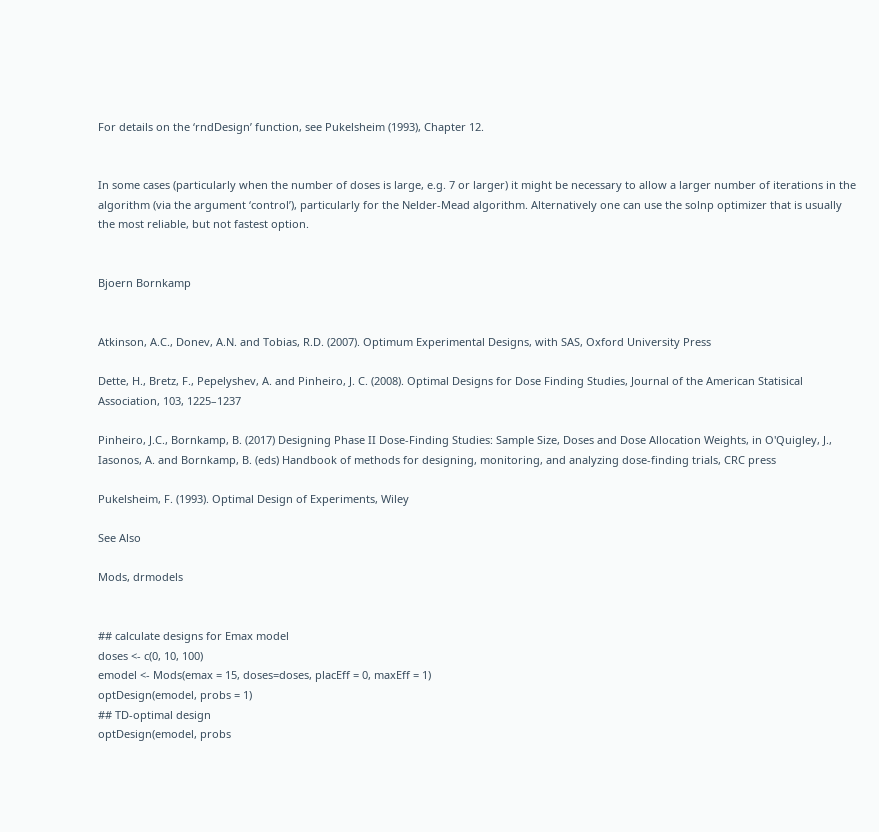For details on the ‘rndDesign’ function, see Pukelsheim (1993), Chapter 12.


In some cases (particularly when the number of doses is large, e.g. 7 or larger) it might be necessary to allow a larger number of iterations in the algorithm (via the argument ‘control’), particularly for the Nelder-Mead algorithm. Alternatively one can use the solnp optimizer that is usually the most reliable, but not fastest option.


Bjoern Bornkamp


Atkinson, A.C., Donev, A.N. and Tobias, R.D. (2007). Optimum Experimental Designs, with SAS, Oxford University Press

Dette, H., Bretz, F., Pepelyshev, A. and Pinheiro, J. C. (2008). Optimal Designs for Dose Finding Studies, Journal of the American Statisical Association, 103, 1225–1237

Pinheiro, J.C., Bornkamp, B. (2017) Designing Phase II Dose-Finding Studies: Sample Size, Doses and Dose Allocation Weights, in O'Quigley, J., Iasonos, A. and Bornkamp, B. (eds) Handbook of methods for designing, monitoring, and analyzing dose-finding trials, CRC press

Pukelsheim, F. (1993). Optimal Design of Experiments, Wiley

See Also

Mods, drmodels


## calculate designs for Emax model
doses <- c(0, 10, 100)
emodel <- Mods(emax = 15, doses=doses, placEff = 0, maxEff = 1)
optDesign(emodel, probs = 1)
## TD-optimal design
optDesign(emodel, probs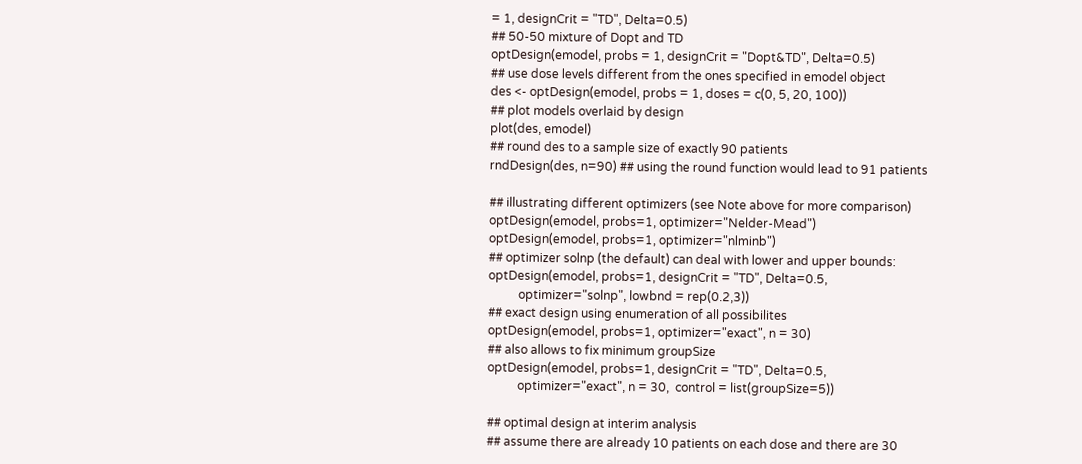= 1, designCrit = "TD", Delta=0.5)
## 50-50 mixture of Dopt and TD
optDesign(emodel, probs = 1, designCrit = "Dopt&TD", Delta=0.5)
## use dose levels different from the ones specified in emodel object
des <- optDesign(emodel, probs = 1, doses = c(0, 5, 20, 100))
## plot models overlaid by design
plot(des, emodel)
## round des to a sample size of exactly 90 patients
rndDesign(des, n=90) ## using the round function would lead to 91 patients

## illustrating different optimizers (see Note above for more comparison)
optDesign(emodel, probs=1, optimizer="Nelder-Mead")
optDesign(emodel, probs=1, optimizer="nlminb")
## optimizer solnp (the default) can deal with lower and upper bounds:
optDesign(emodel, probs=1, designCrit = "TD", Delta=0.5,
          optimizer="solnp", lowbnd = rep(0.2,3))
## exact design using enumeration of all possibilites
optDesign(emodel, probs=1, optimizer="exact", n = 30)
## also allows to fix minimum groupSize
optDesign(emodel, probs=1, designCrit = "TD", Delta=0.5,
          optimizer="exact", n = 30,  control = list(groupSize=5))

## optimal design at interim analysis
## assume there are already 10 patients on each dose and there are 30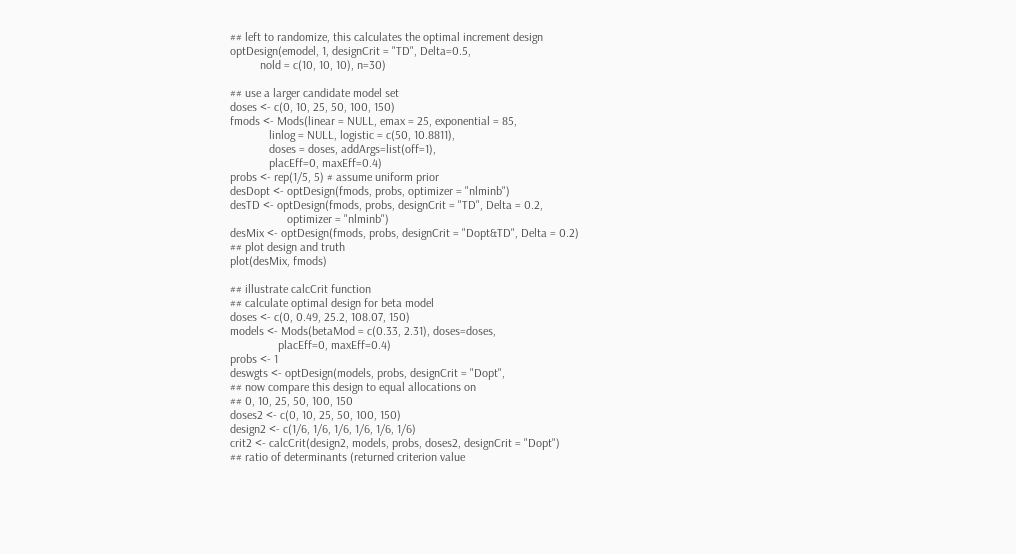## left to randomize, this calculates the optimal increment design
optDesign(emodel, 1, designCrit = "TD", Delta=0.5,
          nold = c(10, 10, 10), n=30)

## use a larger candidate model set
doses <- c(0, 10, 25, 50, 100, 150)
fmods <- Mods(linear = NULL, emax = 25, exponential = 85,
             linlog = NULL, logistic = c(50, 10.8811),
             doses = doses, addArgs=list(off=1),
             placEff=0, maxEff=0.4)
probs <- rep(1/5, 5) # assume uniform prior
desDopt <- optDesign(fmods, probs, optimizer = "nlminb")
desTD <- optDesign(fmods, probs, designCrit = "TD", Delta = 0.2,
                   optimizer = "nlminb")
desMix <- optDesign(fmods, probs, designCrit = "Dopt&TD", Delta = 0.2)
## plot design and truth
plot(desMix, fmods)

## illustrate calcCrit function
## calculate optimal design for beta model
doses <- c(0, 0.49, 25.2, 108.07, 150)
models <- Mods(betaMod = c(0.33, 2.31), doses=doses,
                placEff=0, maxEff=0.4)
probs <- 1
deswgts <- optDesign(models, probs, designCrit = "Dopt",
## now compare this design to equal allocations on
## 0, 10, 25, 50, 100, 150
doses2 <- c(0, 10, 25, 50, 100, 150)
design2 <- c(1/6, 1/6, 1/6, 1/6, 1/6, 1/6)
crit2 <- calcCrit(design2, models, probs, doses2, designCrit = "Dopt")
## ratio of determinants (returned criterion value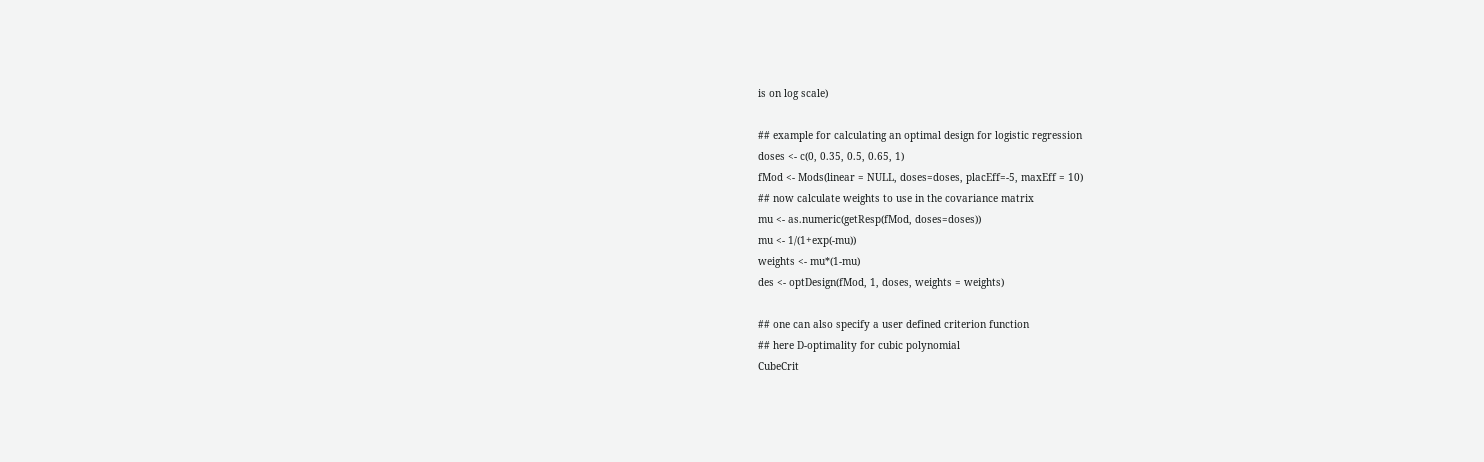is on log scale)

## example for calculating an optimal design for logistic regression
doses <- c(0, 0.35, 0.5, 0.65, 1)
fMod <- Mods(linear = NULL, doses=doses, placEff=-5, maxEff = 10)
## now calculate weights to use in the covariance matrix
mu <- as.numeric(getResp(fMod, doses=doses))
mu <- 1/(1+exp(-mu))
weights <- mu*(1-mu)
des <- optDesign(fMod, 1, doses, weights = weights)

## one can also specify a user defined criterion function
## here D-optimality for cubic polynomial
CubeCrit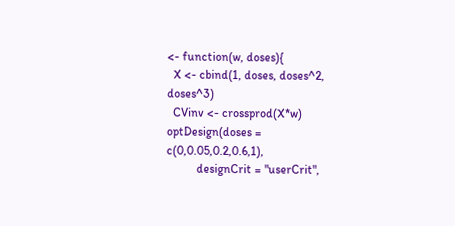<- function(w, doses){
  X <- cbind(1, doses, doses^2, doses^3)
  CVinv <- crossprod(X*w)
optDesign(doses = c(0,0.05,0.2,0.6,1),
          designCrit = "userCrit",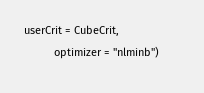userCrit = CubeCrit,
          optimizer = "nlminb")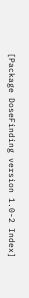[Package DoseFinding version 1.0-2 Index]